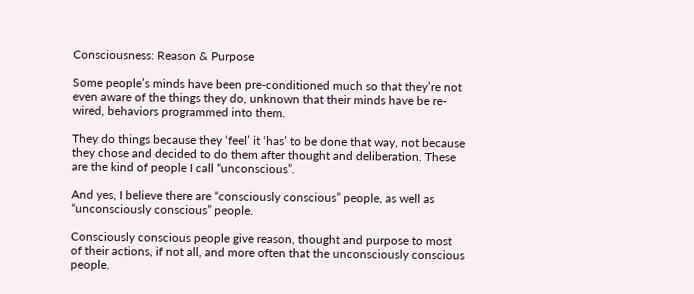Consciousness: Reason & Purpose

Some people’s minds have been pre-conditioned much so that they’re not even aware of the things they do, unknown that their minds have be re-wired, behaviors programmed into them.

They do things because they ‘feel’ it ‘has’ to be done that way, not because they chose and decided to do them after thought and deliberation. These are the kind of people I call “unconscious”.

And yes, I believe there are “consciously conscious” people, as well as “unconsciously conscious” people.

Consciously conscious people give reason, thought and purpose to most of their actions, if not all, and more often that the unconsciously conscious people.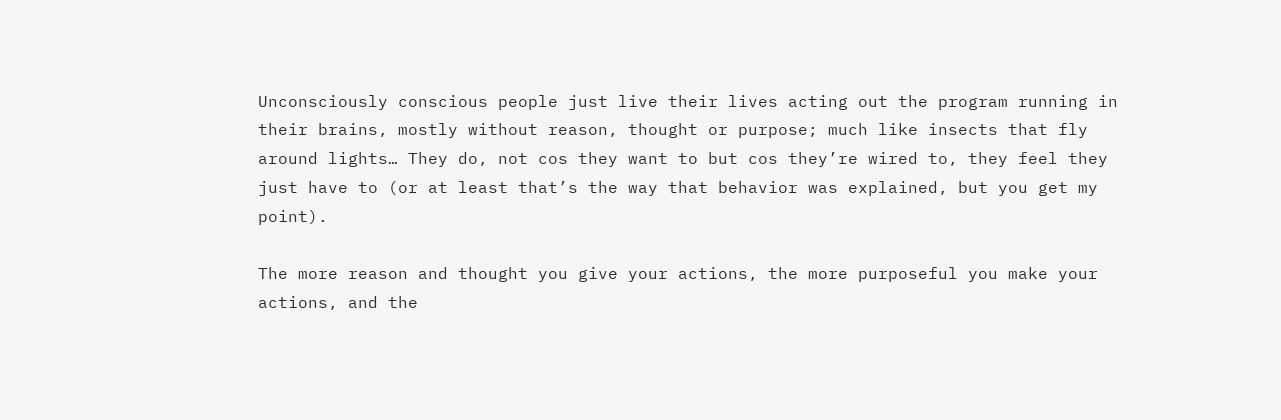Unconsciously conscious people just live their lives acting out the program running in their brains, mostly without reason, thought or purpose; much like insects that fly around lights… They do, not cos they want to but cos they’re wired to, they feel they just have to (or at least that’s the way that behavior was explained, but you get my point).

The more reason and thought you give your actions, the more purposeful you make your actions, and the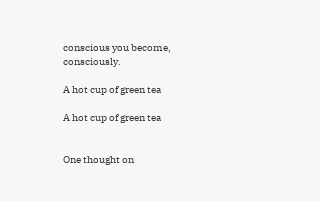conscious you become, consciously.

A hot cup of green tea

A hot cup of green tea


One thought on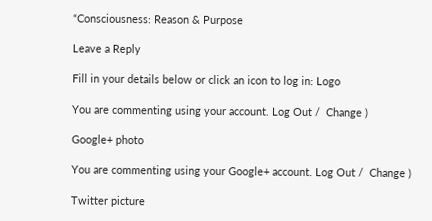“Consciousness: Reason & Purpose

Leave a Reply

Fill in your details below or click an icon to log in: Logo

You are commenting using your account. Log Out /  Change )

Google+ photo

You are commenting using your Google+ account. Log Out /  Change )

Twitter picture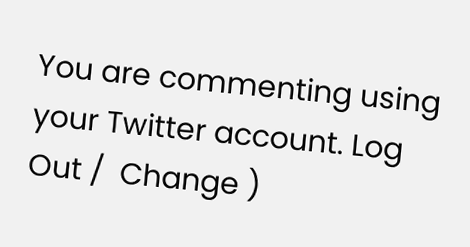You are commenting using your Twitter account. Log Out /  Change )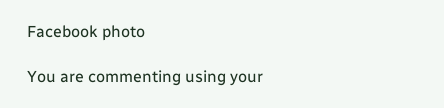Facebook photo

You are commenting using your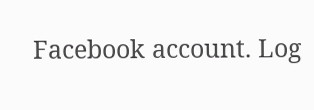Facebook account. Log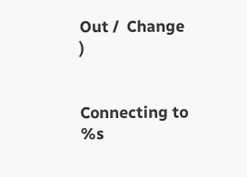Out /  Change )


Connecting to %s